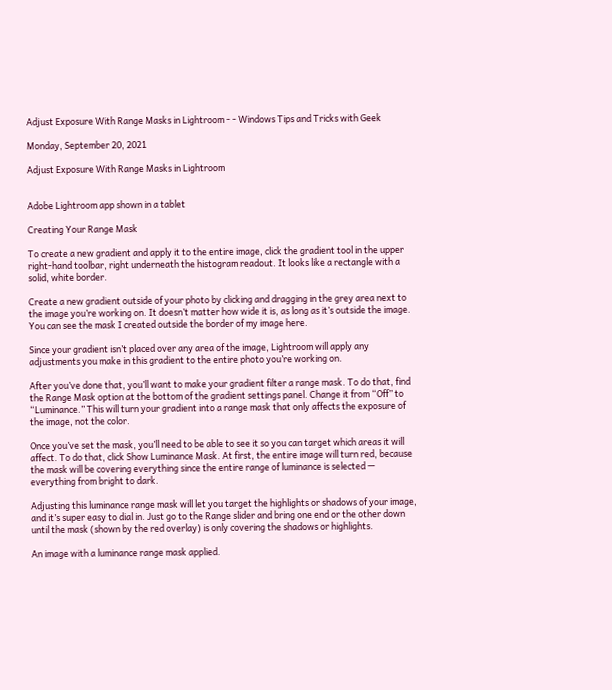Adjust Exposure With Range Masks in Lightroom - - Windows Tips and Tricks with Geek

Monday, September 20, 2021

Adjust Exposure With Range Masks in Lightroom


Adobe Lightroom app shown in a tablet

Creating Your Range Mask

To create a new gradient and apply it to the entire image, click the gradient tool in the upper right-hand toolbar, right underneath the histogram readout. It looks like a rectangle with a solid, white border.

Create a new gradient outside of your photo by clicking and dragging in the grey area next to the image you’re working on. It doesn’t matter how wide it is, as long as it’s outside the image. You can see the mask I created outside the border of my image here.

Since your gradient isn’t placed over any area of the image, Lightroom will apply any adjustments you make in this gradient to the entire photo you’re working on.

After you’ve done that, you’ll want to make your gradient filter a range mask. To do that, find the Range Mask option at the bottom of the gradient settings panel. Change it from “Off” to “Luminance.” This will turn your gradient into a range mask that only affects the exposure of the image, not the color.

Once you’ve set the mask, you’ll need to be able to see it so you can target which areas it will affect. To do that, click Show Luminance Mask. At first, the entire image will turn red, because the mask will be covering everything since the entire range of luminance is selected — everything from bright to dark.

Adjusting this luminance range mask will let you target the highlights or shadows of your image, and it’s super easy to dial in. Just go to the Range slider and bring one end or the other down until the mask (shown by the red overlay) is only covering the shadows or highlights.

An image with a luminance range mask applied.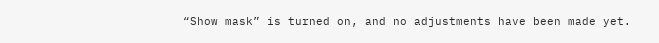“Show mask” is turned on, and no adjustments have been made yet.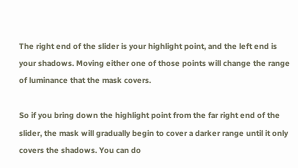The right end of the slider is your highlight point, and the left end is your shadows. Moving either one of those points will change the range of luminance that the mask covers.

So if you bring down the highlight point from the far right end of the slider, the mask will gradually begin to cover a darker range until it only covers the shadows. You can do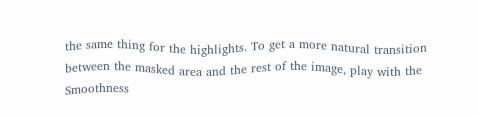the same thing for the highlights. To get a more natural transition between the masked area and the rest of the image, play with the Smoothness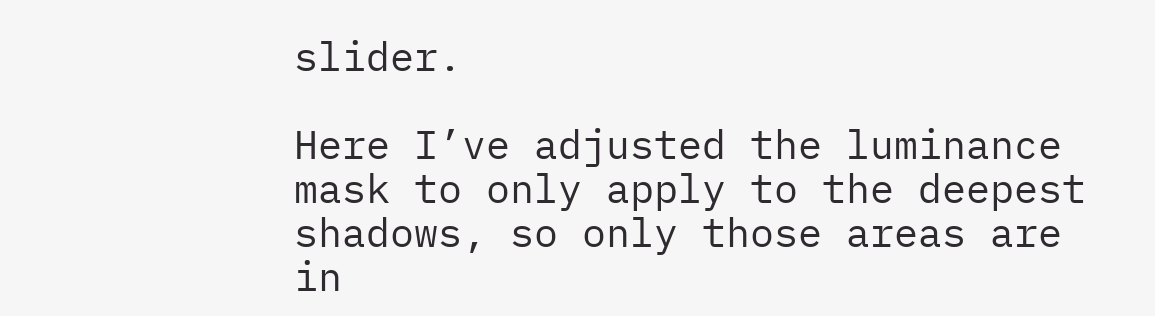slider.

Here I’ve adjusted the luminance mask to only apply to the deepest shadows, so only those areas are in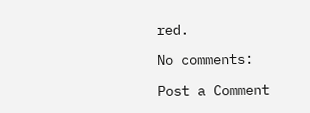red.

No comments:

Post a Comment